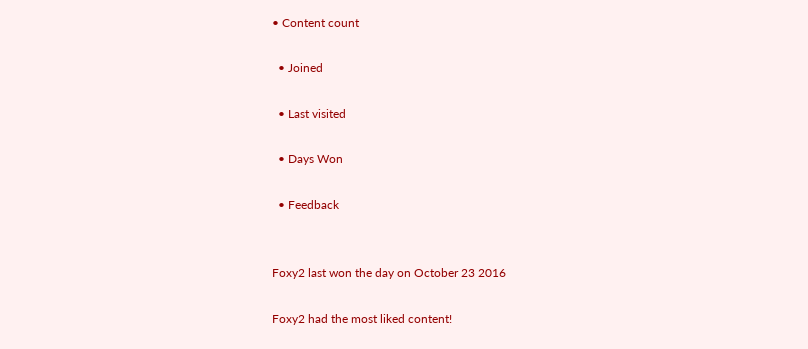• Content count

  • Joined

  • Last visited

  • Days Won

  • Feedback


Foxy2 last won the day on October 23 2016

Foxy2 had the most liked content!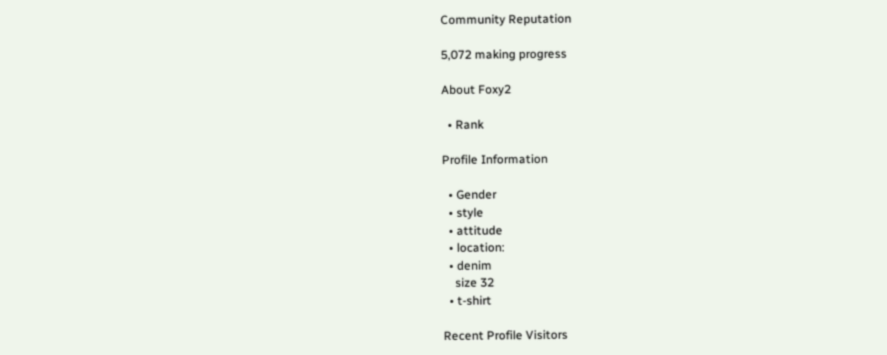Community Reputation

5,072 making progress

About Foxy2

  • Rank

Profile Information

  • Gender
  • style
  • attitude
  • location:
  • denim
    size 32
  • t-shirt

Recent Profile Visitors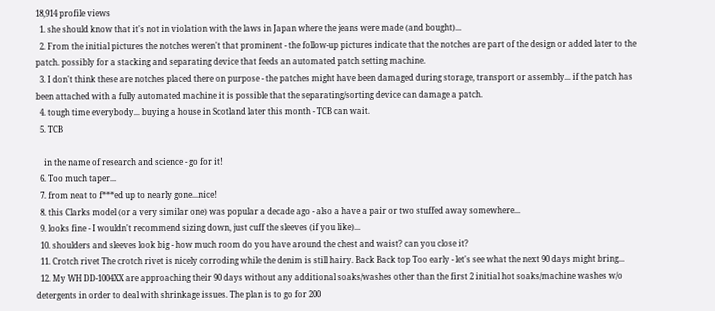18,914 profile views
  1. she should know that it's not in violation with the laws in Japan where the jeans were made (and bought)...
  2. From the initial pictures the notches weren't that prominent - the follow-up pictures indicate that the notches are part of the design or added later to the patch. possibly for a stacking and separating device that feeds an automated patch setting machine.
  3. I don't think these are notches placed there on purpose - the patches might have been damaged during storage, transport or assembly... if the patch has been attached with a fully automated machine it is possible that the separating/sorting device can damage a patch.
  4. tough time everybody... buying a house in Scotland later this month - TCB can wait.
  5. TCB

    in the name of research and science - go for it!
  6. Too much taper...
  7. from neat to f***ed up to nearly gone...nice!
  8. this Clarks model (or a very similar one) was popular a decade ago - also a have a pair or two stuffed away somewhere...
  9. looks fine - I wouldn't recommend sizing down, just cuff the sleeves (if you like)...
  10. shoulders and sleeves look big - how much room do you have around the chest and waist? can you close it?
  11. Crotch rivet The crotch rivet is nicely corroding while the denim is still hairy. Back Back top Too early - let's see what the next 90 days might bring...
  12. My WH DD-1004XX are approaching their 90 days without any additional soaks/washes other than the first 2 initial hot soaks/machine washes w/o detergents in order to deal with shrinkage issues. The plan is to go for 200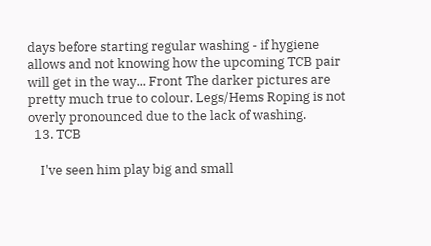days before starting regular washing - if hygiene allows and not knowing how the upcoming TCB pair will get in the way... Front The darker pictures are pretty much true to colour. Legs/Hems Roping is not overly pronounced due to the lack of washing.
  13. TCB

    I've seen him play big and small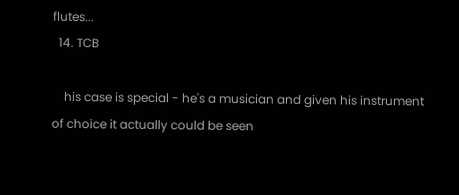flutes...
  14. TCB

    his case is special - he's a musician and given his instrument of choice it actually could be seen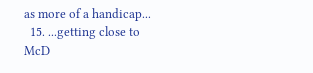as more of a handicap...
  15. ...getting close to McD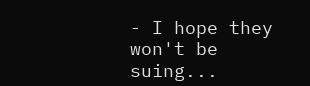- I hope they won't be suing...